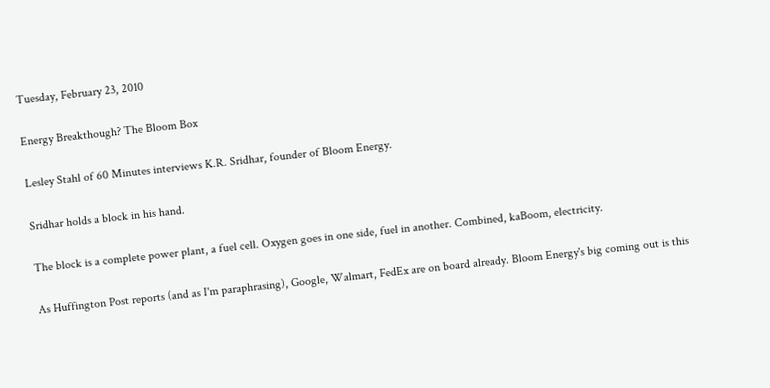Tuesday, February 23, 2010

Energy Breakthough? The Bloom Box

Lesley Stahl of 60 Minutes interviews K.R. Sridhar, founder of Bloom Energy.

Sridhar holds a block in his hand.

The block is a complete power plant, a fuel cell. Oxygen goes in one side, fuel in another. Combined, kaBoom, electricity.

As Huffington Post reports (and as I'm paraphrasing), Google, Walmart, FedEx are on board already. Bloom Energy's big coming out is this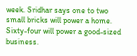week. Sridhar says one to two small bricks will power a home. Sixty-four will power a good-sized business.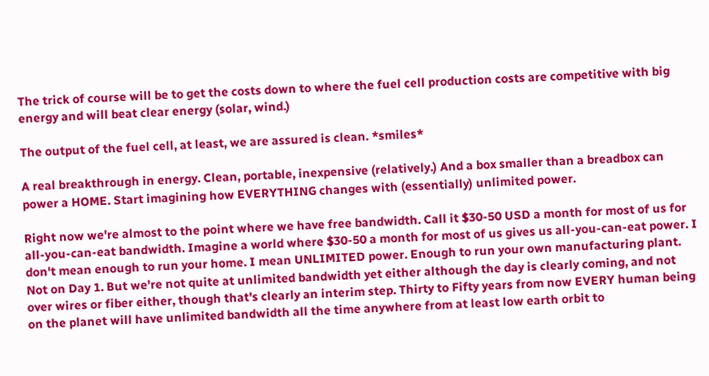The trick of course will be to get the costs down to where the fuel cell production costs are competitive with big energy and will beat clear energy (solar, wind.)

The output of the fuel cell, at least, we are assured is clean. *smiles*

A real breakthrough in energy. Clean, portable, inexpensive (relatively.) And a box smaller than a breadbox can power a HOME. Start imagining how EVERYTHING changes with (essentially) unlimited power.

Right now we're almost to the point where we have free bandwidth. Call it $30-50 USD a month for most of us for all-you-can-eat bandwidth. Imagine a world where $30-50 a month for most of us gives us all-you-can-eat power. I don't mean enough to run your home. I mean UNLIMITED power. Enough to run your own manufacturing plant. Not on Day 1. But we're not quite at unlimited bandwidth yet either although the day is clearly coming, and not over wires or fiber either, though that's clearly an interim step. Thirty to Fifty years from now EVERY human being on the planet will have unlimited bandwidth all the time anywhere from at least low earth orbit to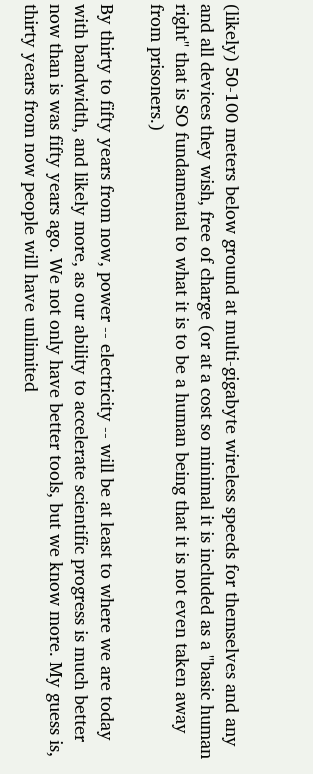(likely) 50-100 meters below ground at multi-gigabyte wireless speeds for themselves and any and all devices they wish, free of charge (or at a cost so minimal it is included as a "basic human right" that is SO fundamental to what it is to be a human being that it is not even taken away from prisoners.)

By thirty to fifty years from now, power -- electricity -- will be at least to where we are today with bandwidth, and likely more, as our ability to accelerate scientific progress is much better now than is was fifty years ago. We not only have better tools, but we know more. My guess is, thirty years from now people will have unlimited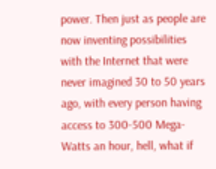power. Then just as people are now inventing possibilities with the Internet that were never imagined 30 to 50 years ago, with every person having access to 300-500 Mega-Watts an hour, hell, what if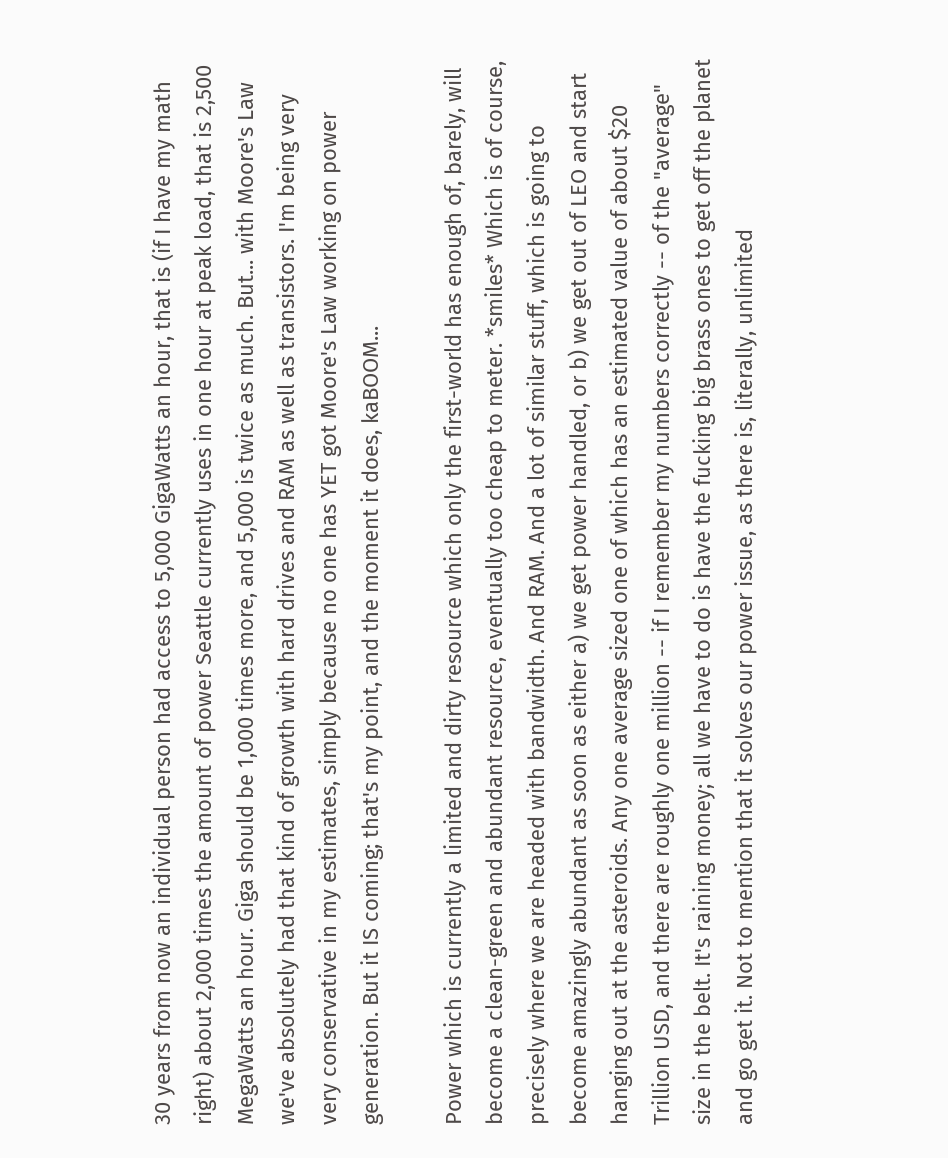30 years from now an individual person had access to 5,000 GigaWatts an hour, that is (if I have my math right) about 2,000 times the amount of power Seattle currently uses in one hour at peak load, that is 2,500 MegaWatts an hour. Giga should be 1,000 times more, and 5,000 is twice as much. But... with Moore's Law we've absolutely had that kind of growth with hard drives and RAM as well as transistors. I'm being very very conservative in my estimates, simply because no one has YET got Moore's Law working on power generation. But it IS coming; that's my point, and the moment it does, kaBOOM...

Power which is currently a limited and dirty resource which only the first-world has enough of, barely, will become a clean-green and abundant resource, eventually too cheap to meter. *smiles* Which is of course, precisely where we are headed with bandwidth. And RAM. And a lot of similar stuff, which is going to become amazingly abundant as soon as either a) we get power handled, or b) we get out of LEO and start hanging out at the asteroids. Any one average sized one of which has an estimated value of about $20 Trillion USD, and there are roughly one million -- if I remember my numbers correctly -- of the "average" size in the belt. It's raining money; all we have to do is have the fucking big brass ones to get off the planet and go get it. Not to mention that it solves our power issue, as there is, literally, unlimited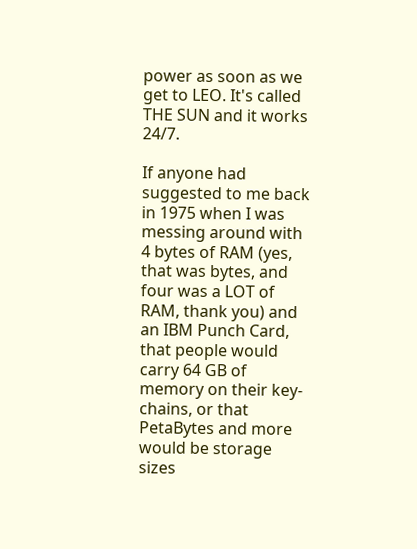power as soon as we get to LEO. It's called THE SUN and it works 24/7.

If anyone had suggested to me back in 1975 when I was messing around with 4 bytes of RAM (yes, that was bytes, and four was a LOT of RAM, thank you) and an IBM Punch Card, that people would carry 64 GB of memory on their key-chains, or that PetaBytes and more would be storage sizes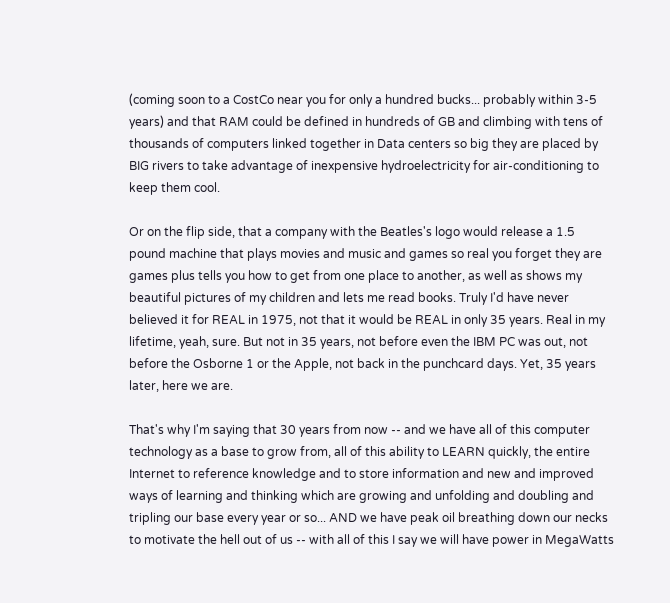(coming soon to a CostCo near you for only a hundred bucks... probably within 3-5 years) and that RAM could be defined in hundreds of GB and climbing with tens of thousands of computers linked together in Data centers so big they are placed by BIG rivers to take advantage of inexpensive hydroelectricity for air-conditioning to keep them cool.

Or on the flip side, that a company with the Beatles's logo would release a 1.5 pound machine that plays movies and music and games so real you forget they are games plus tells you how to get from one place to another, as well as shows my beautiful pictures of my children and lets me read books. Truly I'd have never believed it for REAL in 1975, not that it would be REAL in only 35 years. Real in my lifetime, yeah, sure. But not in 35 years, not before even the IBM PC was out, not before the Osborne 1 or the Apple, not back in the punchcard days. Yet, 35 years later, here we are.

That's why I'm saying that 30 years from now -- and we have all of this computer technology as a base to grow from, all of this ability to LEARN quickly, the entire Internet to reference knowledge and to store information and new and improved ways of learning and thinking which are growing and unfolding and doubling and tripling our base every year or so... AND we have peak oil breathing down our necks to motivate the hell out of us -- with all of this I say we will have power in MegaWatts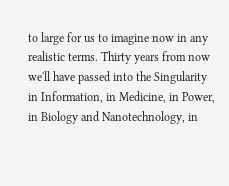to large for us to imagine now in any realistic terms. Thirty years from now we'll have passed into the Singularity in Information, in Medicine, in Power, in Biology and Nanotechnology, in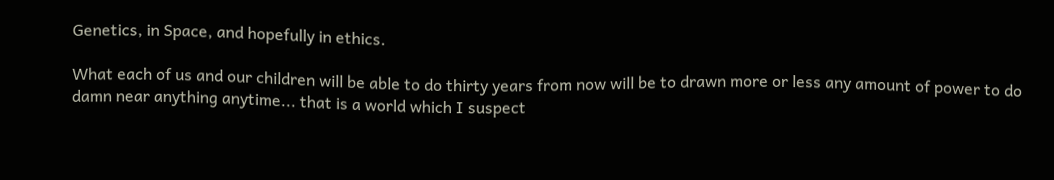Genetics, in Space, and hopefully in ethics.

What each of us and our children will be able to do thirty years from now will be to drawn more or less any amount of power to do damn near anything anytime... that is a world which I suspect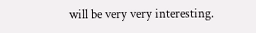will be very very interesting.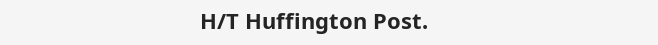H/T Huffington Post.